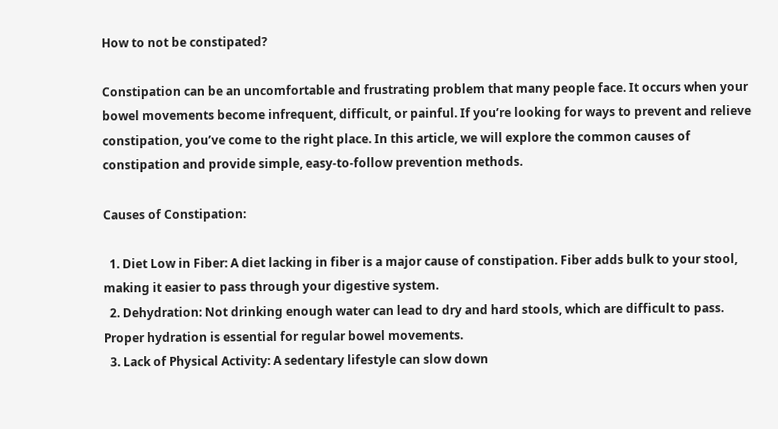How to not be constipated?

Constipation can be an uncomfortable and frustrating problem that many people face. It occurs when your bowel movements become infrequent, difficult, or painful. If you’re looking for ways to prevent and relieve constipation, you’ve come to the right place. In this article, we will explore the common causes of constipation and provide simple, easy-to-follow prevention methods.

Causes of Constipation:

  1. Diet Low in Fiber: A diet lacking in fiber is a major cause of constipation. Fiber adds bulk to your stool, making it easier to pass through your digestive system.
  2. Dehydration: Not drinking enough water can lead to dry and hard stools, which are difficult to pass. Proper hydration is essential for regular bowel movements.
  3. Lack of Physical Activity: A sedentary lifestyle can slow down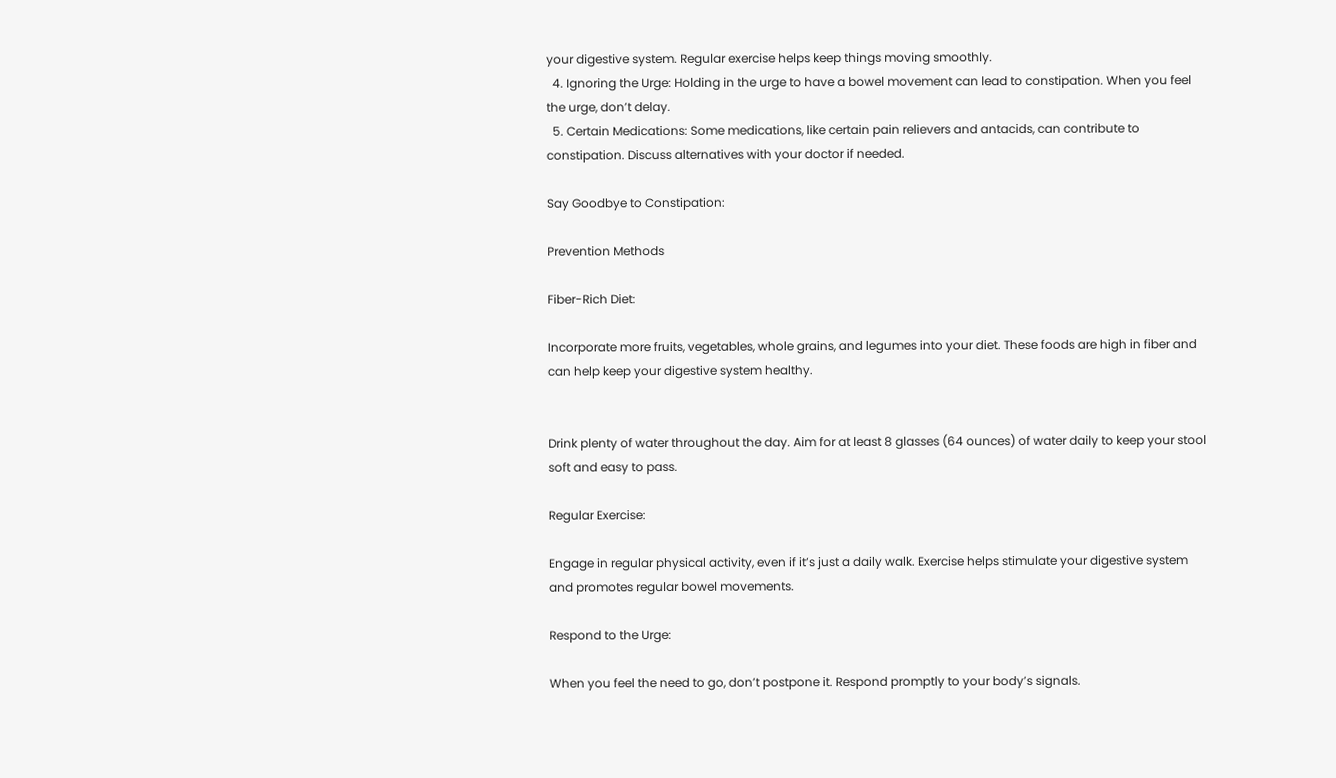your digestive system. Regular exercise helps keep things moving smoothly.
  4. Ignoring the Urge: Holding in the urge to have a bowel movement can lead to constipation. When you feel the urge, don’t delay.
  5. Certain Medications: Some medications, like certain pain relievers and antacids, can contribute to constipation. Discuss alternatives with your doctor if needed.

Say Goodbye to Constipation:

Prevention Methods

Fiber-Rich Diet:

Incorporate more fruits, vegetables, whole grains, and legumes into your diet. These foods are high in fiber and can help keep your digestive system healthy.


Drink plenty of water throughout the day. Aim for at least 8 glasses (64 ounces) of water daily to keep your stool soft and easy to pass.

Regular Exercise:

Engage in regular physical activity, even if it’s just a daily walk. Exercise helps stimulate your digestive system and promotes regular bowel movements.

Respond to the Urge:

When you feel the need to go, don’t postpone it. Respond promptly to your body’s signals.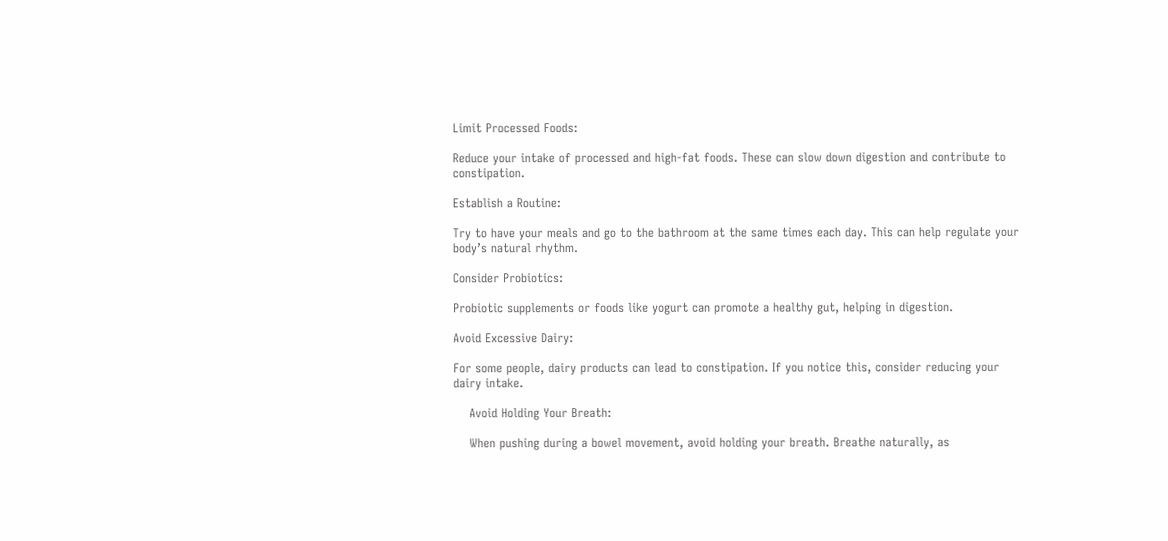Limit Processed Foods:

Reduce your intake of processed and high-fat foods. These can slow down digestion and contribute to constipation.

Establish a Routine:

Try to have your meals and go to the bathroom at the same times each day. This can help regulate your body’s natural rhythm.

Consider Probiotics:

Probiotic supplements or foods like yogurt can promote a healthy gut, helping in digestion.

Avoid Excessive Dairy:

For some people, dairy products can lead to constipation. If you notice this, consider reducing your dairy intake.

    Avoid Holding Your Breath:

    When pushing during a bowel movement, avoid holding your breath. Breathe naturally, as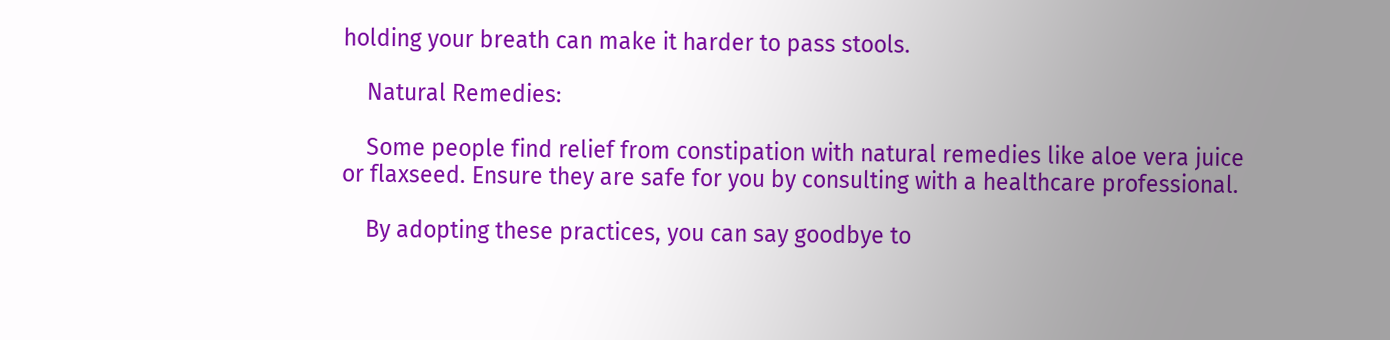holding your breath can make it harder to pass stools.

    Natural Remedies:

    Some people find relief from constipation with natural remedies like aloe vera juice or flaxseed. Ensure they are safe for you by consulting with a healthcare professional.

    By adopting these practices, you can say goodbye to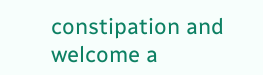constipation and welcome a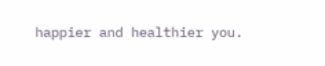happier and healthier you.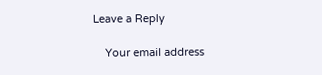Leave a Reply

    Your email address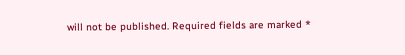will not be published. Required fields are marked *